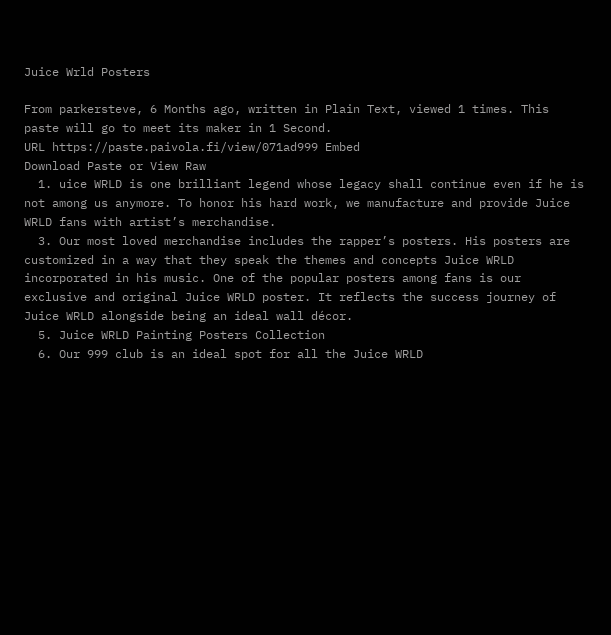Juice Wrld Posters

From parkersteve, 6 Months ago, written in Plain Text, viewed 1 times. This paste will go to meet its maker in 1 Second.
URL https://paste.paivola.fi/view/071ad999 Embed
Download Paste or View Raw
  1. uice WRLD is one brilliant legend whose legacy shall continue even if he is not among us anymore. To honor his hard work, we manufacture and provide Juice WRLD fans with artist’s merchandise.
  3. Our most loved merchandise includes the rapper’s posters. His posters are customized in a way that they speak the themes and concepts Juice WRLD incorporated in his music. One of the popular posters among fans is our exclusive and original Juice WRLD poster. It reflects the success journey of Juice WRLD alongside being an ideal wall décor.
  5. Juice WRLD Painting Posters Collection
  6. Our 999 club is an ideal spot for all the Juice WRLD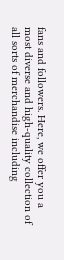fans and followers. Here, we offer you a most diverse and high-quality collection of all sorts of merchandise including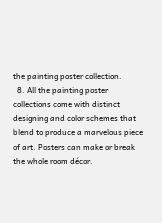the painting poster collection.
  8. All the painting poster collections come with distinct designing and color schemes that blend to produce a marvelous piece of art. Posters can make or break the whole room décor.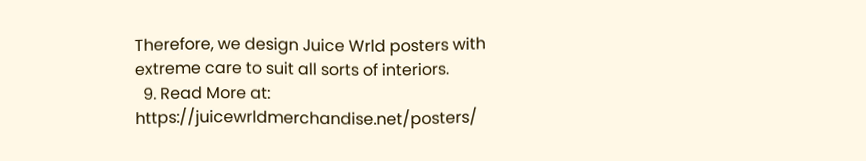Therefore, we design Juice Wrld posters with extreme care to suit all sorts of interiors.
  9. Read More at: https://juicewrldmerchandise.net/posters/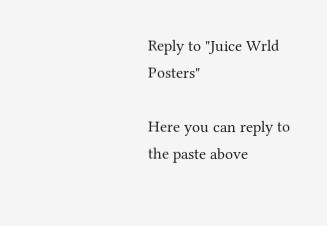Reply to "Juice Wrld Posters"

Here you can reply to the paste above